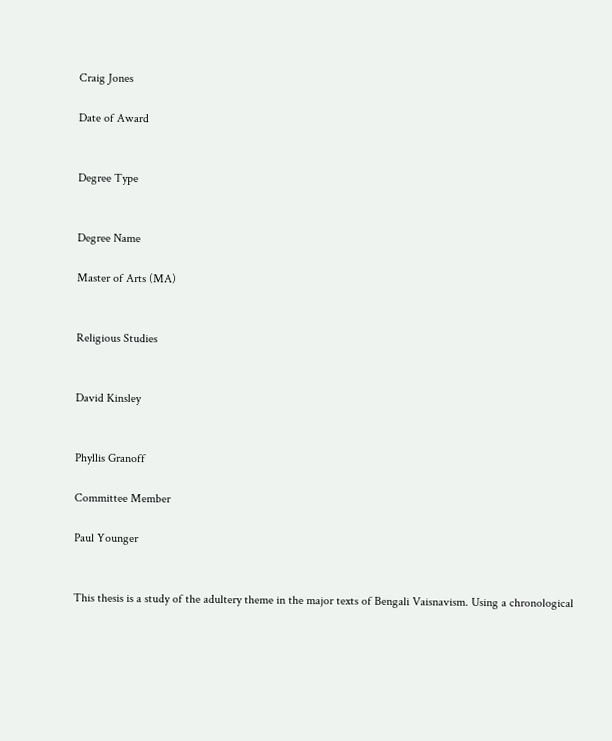Craig Jones

Date of Award


Degree Type


Degree Name

Master of Arts (MA)


Religious Studies


David Kinsley


Phyllis Granoff

Committee Member

Paul Younger


This thesis is a study of the adultery theme in the major texts of Bengali Vaisnavism. Using a chronological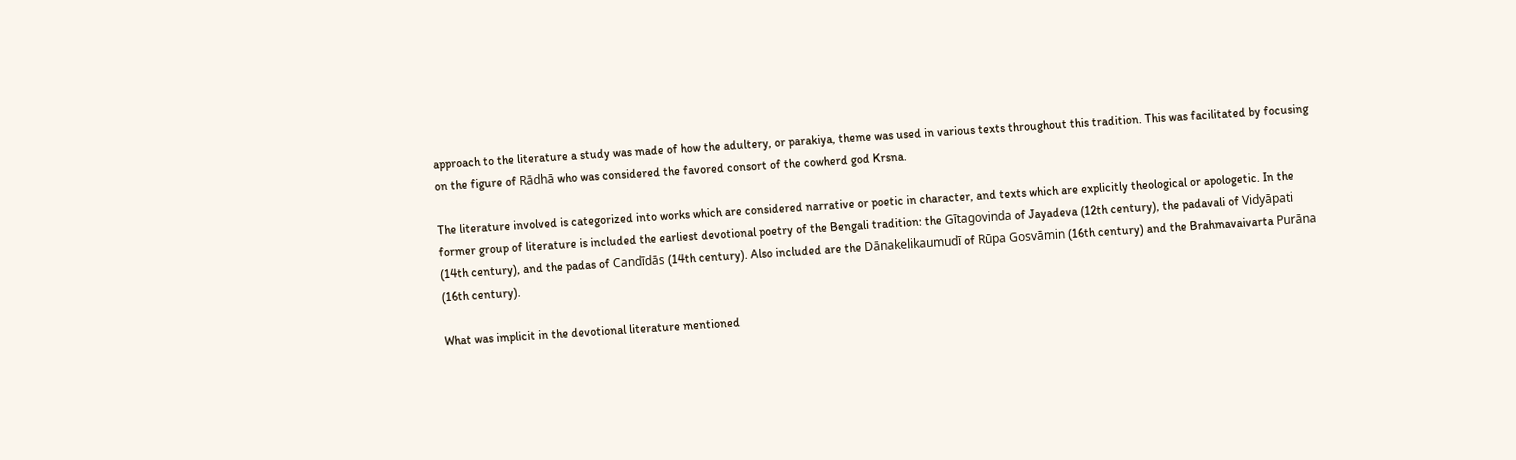approach to the literature a study was made of how the adultery, or parakiya, theme was used in various texts throughout this tradition. This was facilitated by focusing on the figure of Rādhā who was considered the favored consort of the cowherd god Krsna.

The literature involved is categorized into works which are considered narrative or poetic in character, and texts which are explicitly theological or apologetic. In the former group of literature is included the earliest devotional poetry of the Bengali tradition: the Gītagovinda of Jayadeva (12th century), the padavali of Vidyāpati (14th century), and the padas of Candīdās (14th century). Also included are the Dānakelikaumudī of Rūpa Gosvāmin (16th century) and the Brahmavaivarta Purāna (16th century).

What was implicit in the devotional literature mentioned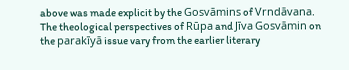above was made explicit by the Gosvāmins of Vrndāvana. The theological perspectives of Rūpa and Jīva Gosvāmin on the parakīyā issue vary from the earlier literary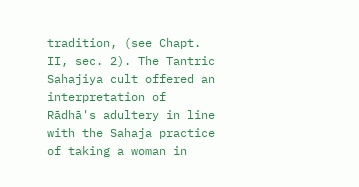tradition, (see Chapt. II, sec. 2). The Tantric Sahajiya cult offered an interpretation of Rādhā's adultery in line with the Sahaja practice of taking a woman in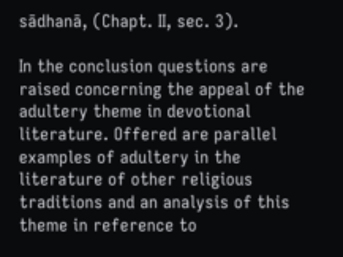sādhanā, (Chapt. II, sec. 3).

In the conclusion questions are raised concerning the appeal of the adultery theme in devotional literature. Offered are parallel examples of adultery in the literature of other religious traditions and an analysis of this theme in reference to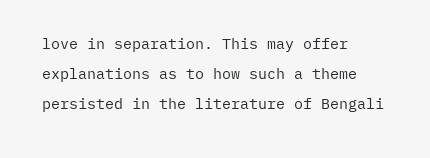love in separation. This may offer explanations as to how such a theme persisted in the literature of Bengali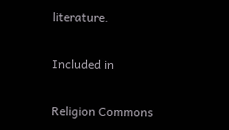literature.

Included in

Religion Commons